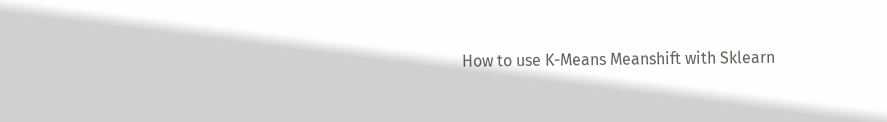How to use K-Means Meanshift with Sklearn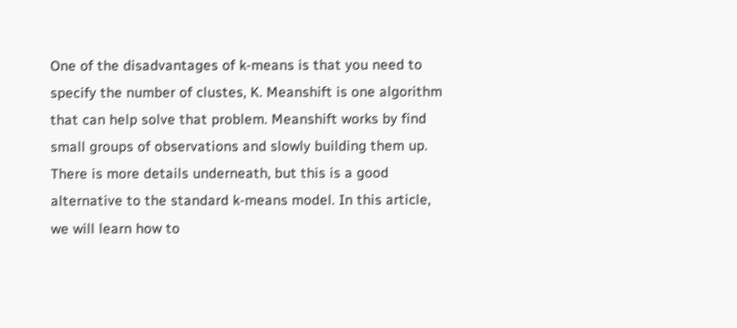One of the disadvantages of k-means is that you need to specify the number of clustes, K. Meanshift is one algorithm that can help solve that problem. Meanshift works by find small groups of observations and slowly building them up. There is more details underneath, but this is a good alternative to the standard k-means model. In this article, we will learn how to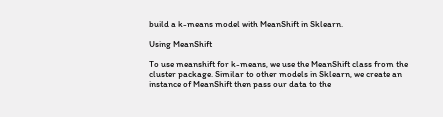build a k-means model with MeanShift in Sklearn.

Using MeanShift

To use meanshift for k-means, we use the MeanShift class from the cluster package. Similar to other models in Sklearn, we create an instance of MeanShift then pass our data to the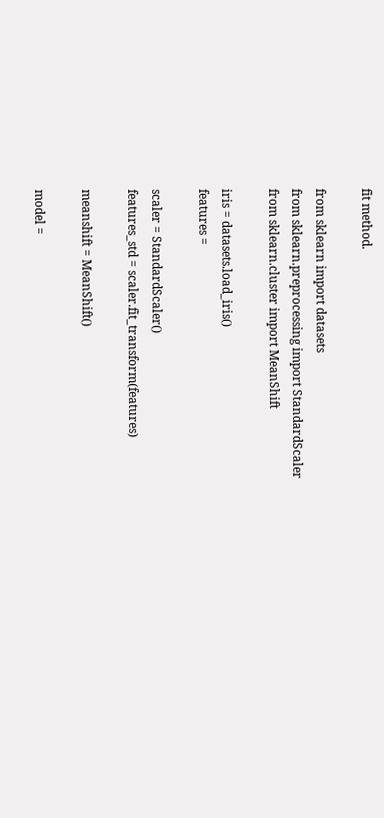fit method.

from sklearn import datasets
from sklearn.preprocessing import StandardScaler
from sklearn.cluster import MeanShift

iris = datasets.load_iris()
features =

scaler = StandardScaler()
features_std = scaler.fit_transform(features)

meanshift = MeanShift()

model =